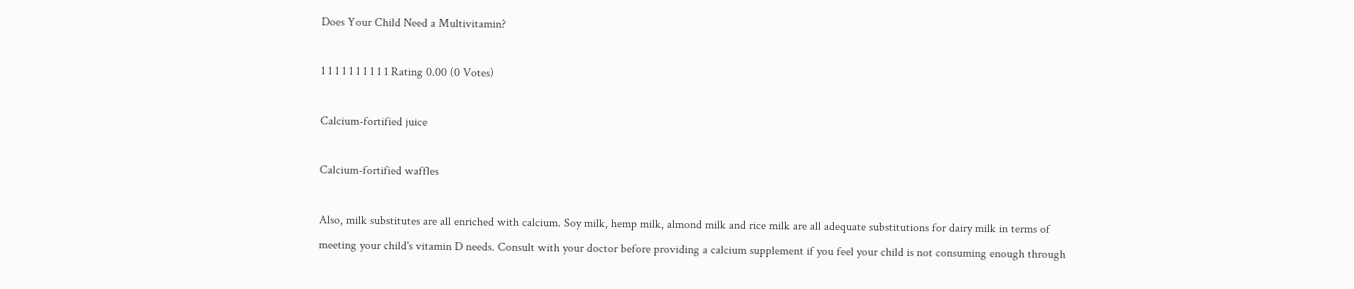Does Your Child Need a Multivitamin?

1 1 1 1 1 1 1 1 1 1 Rating 0.00 (0 Votes)

Calcium-fortified juice

Calcium-fortified waffles

Also, milk substitutes are all enriched with calcium. Soy milk, hemp milk, almond milk and rice milk are all adequate substitutions for dairy milk in terms of meeting your child's vitamin D needs. Consult with your doctor before providing a calcium supplement if you feel your child is not consuming enough through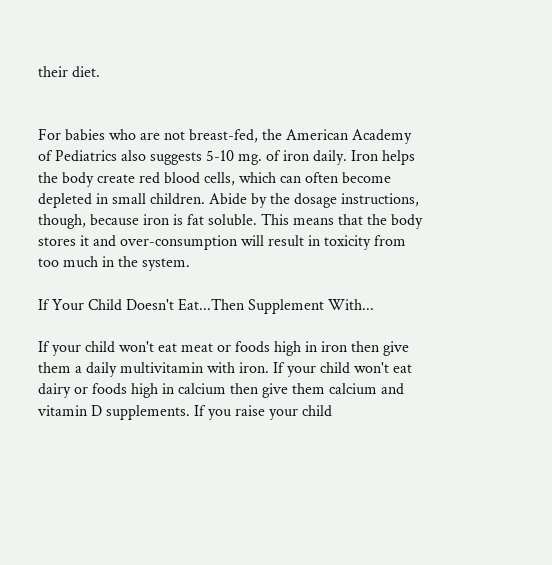their diet.


For babies who are not breast-fed, the American Academy of Pediatrics also suggests 5-10 mg. of iron daily. Iron helps the body create red blood cells, which can often become depleted in small children. Abide by the dosage instructions, though, because iron is fat soluble. This means that the body stores it and over-consumption will result in toxicity from too much in the system.

If Your Child Doesn't Eat...Then Supplement With...

If your child won't eat meat or foods high in iron then give them a daily multivitamin with iron. If your child won't eat dairy or foods high in calcium then give them calcium and vitamin D supplements. If you raise your child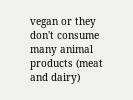vegan or they don't consume many animal products (meat and dairy)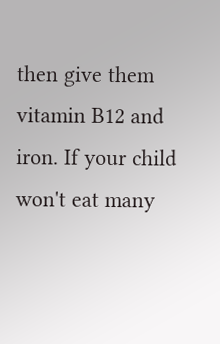then give them vitamin B12 and iron. If your child won't eat many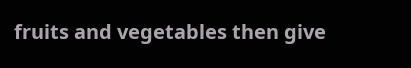fruits and vegetables then give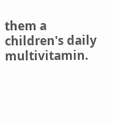them a children's daily multivitamin.